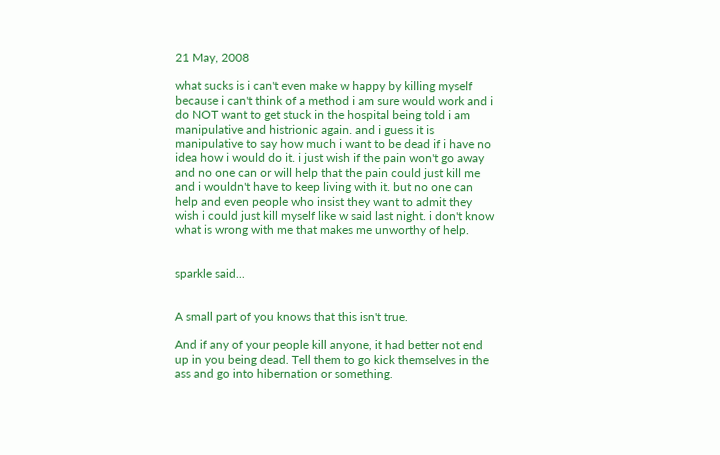21 May, 2008

what sucks is i can't even make w happy by killing myself because i can't think of a method i am sure would work and i do NOT want to get stuck in the hospital being told i am manipulative and histrionic again. and i guess it is manipulative to say how much i want to be dead if i have no idea how i would do it. i just wish if the pain won't go away and no one can or will help that the pain could just kill me and i wouldn't have to keep living with it. but no one can help and even people who insist they want to admit they wish i could just kill myself like w said last night. i don't know what is wrong with me that makes me unworthy of help.


sparkle said...


A small part of you knows that this isn't true.

And if any of your people kill anyone, it had better not end up in you being dead. Tell them to go kick themselves in the ass and go into hibernation or something.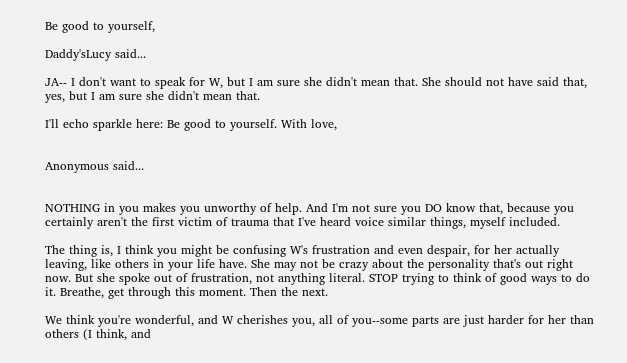Be good to yourself,

Daddy'sLucy said...

JA-- I don't want to speak for W, but I am sure she didn't mean that. She should not have said that, yes, but I am sure she didn't mean that.

I'll echo sparkle here: Be good to yourself. With love,


Anonymous said...


NOTHING in you makes you unworthy of help. And I'm not sure you DO know that, because you certainly aren't the first victim of trauma that I've heard voice similar things, myself included.

The thing is, I think you might be confusing W's frustration and even despair, for her actually leaving, like others in your life have. She may not be crazy about the personality that's out right now. But she spoke out of frustration, not anything literal. STOP trying to think of good ways to do it. Breathe, get through this moment. Then the next.

We think you're wonderful, and W cherishes you, all of you--some parts are just harder for her than others (I think, and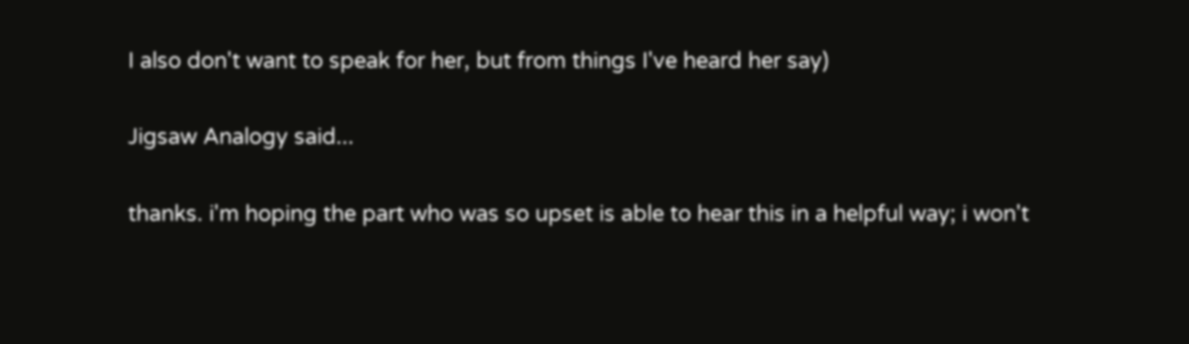I also don't want to speak for her, but from things I've heard her say)

Jigsaw Analogy said...

thanks. i'm hoping the part who was so upset is able to hear this in a helpful way; i won't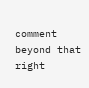comment beyond that right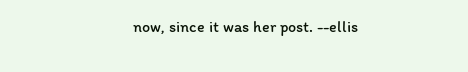now, since it was her post. --ellis